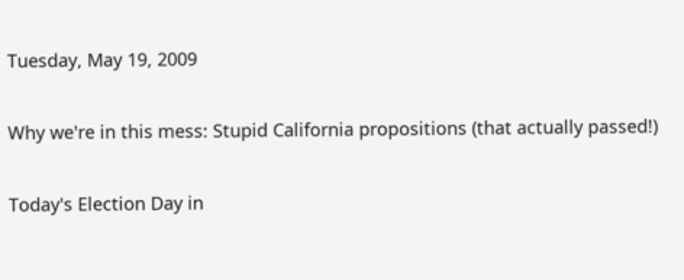Tuesday, May 19, 2009

Why we're in this mess: Stupid California propositions (that actually passed!)

Today's Election Day in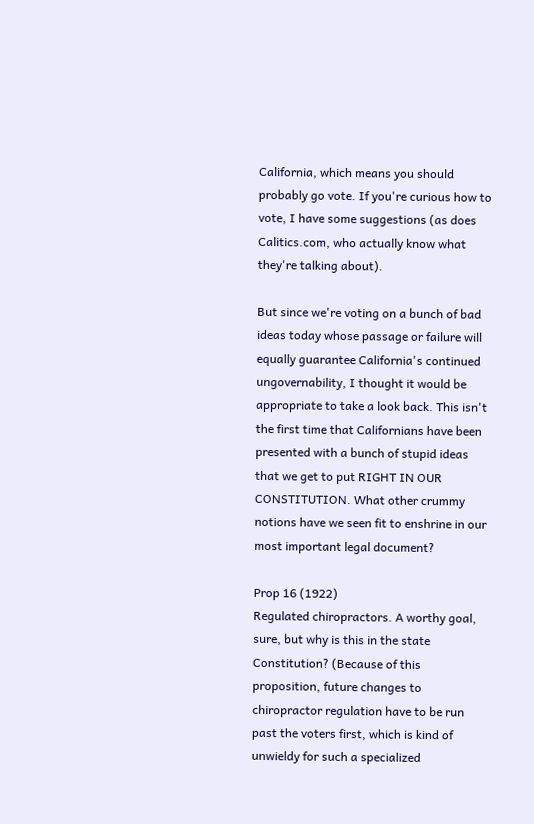California, which means you should probably go vote. If you're curious how to vote, I have some suggestions (as does Calitics.com, who actually know what they're talking about).

But since we're voting on a bunch of bad ideas today whose passage or failure will equally guarantee California's continued ungovernability, I thought it would be appropriate to take a look back. This isn't the first time that Californians have been presented with a bunch of stupid ideas that we get to put RIGHT IN OUR CONSTITUTION. What other crummy notions have we seen fit to enshrine in our most important legal document?

Prop 16 (1922)
Regulated chiropractors. A worthy goal, sure, but why is this in the state Constitution? (Because of this proposition, future changes to chiropractor regulation have to be run past the voters first, which is kind of unwieldy for such a specialized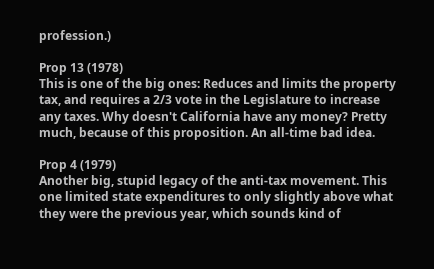profession.)

Prop 13 (1978)
This is one of the big ones: Reduces and limits the property tax, and requires a 2/3 vote in the Legislature to increase any taxes. Why doesn't California have any money? Pretty much, because of this proposition. An all-time bad idea.

Prop 4 (1979)
Another big, stupid legacy of the anti-tax movement. This one limited state expenditures to only slightly above what they were the previous year, which sounds kind of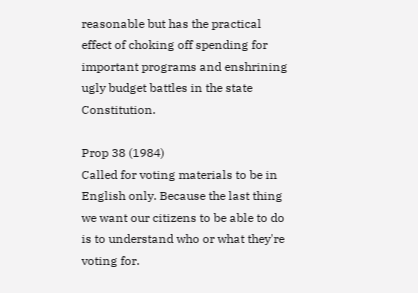reasonable but has the practical effect of choking off spending for important programs and enshrining ugly budget battles in the state Constitution.

Prop 38 (1984)
Called for voting materials to be in English only. Because the last thing we want our citizens to be able to do is to understand who or what they're voting for.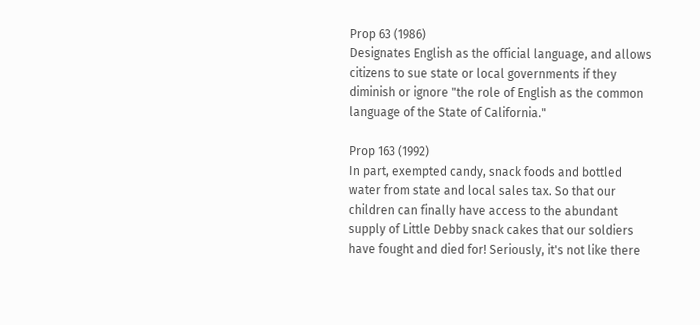Prop 63 (1986)
Designates English as the official language, and allows citizens to sue state or local governments if they diminish or ignore "the role of English as the common language of the State of California."

Prop 163 (1992)
In part, exempted candy, snack foods and bottled water from state and local sales tax. So that our children can finally have access to the abundant supply of Little Debby snack cakes that our soldiers have fought and died for! Seriously, it's not like there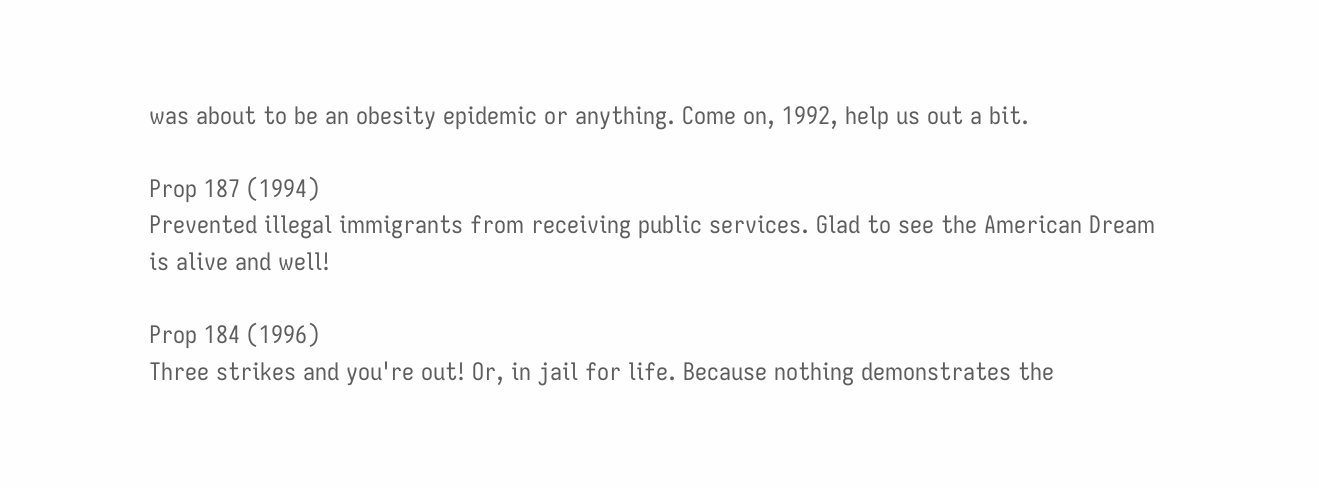was about to be an obesity epidemic or anything. Come on, 1992, help us out a bit.

Prop 187 (1994)
Prevented illegal immigrants from receiving public services. Glad to see the American Dream is alive and well!

Prop 184 (1996)
Three strikes and you're out! Or, in jail for life. Because nothing demonstrates the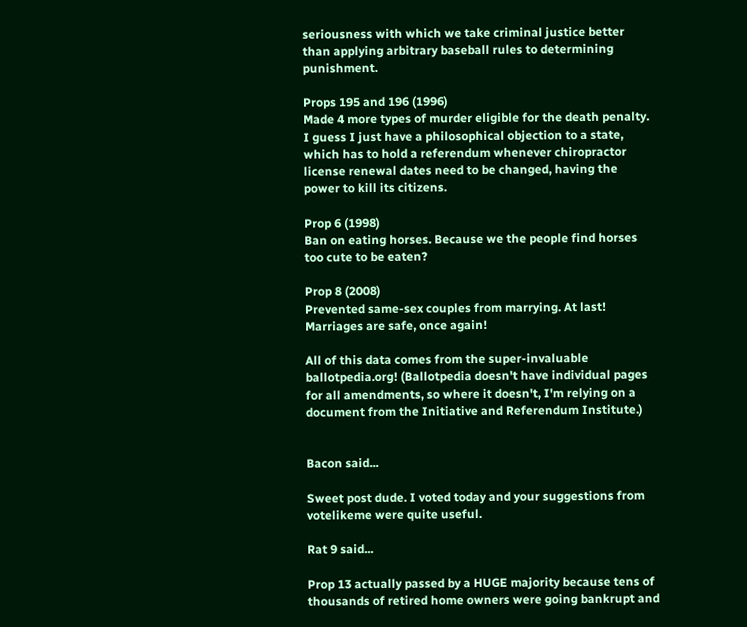seriousness with which we take criminal justice better than applying arbitrary baseball rules to determining punishment.

Props 195 and 196 (1996)
Made 4 more types of murder eligible for the death penalty. I guess I just have a philosophical objection to a state, which has to hold a referendum whenever chiropractor license renewal dates need to be changed, having the power to kill its citizens.

Prop 6 (1998)
Ban on eating horses. Because we the people find horses too cute to be eaten?

Prop 8 (2008)
Prevented same-sex couples from marrying. At last! Marriages are safe, once again!

All of this data comes from the super-invaluable ballotpedia.org! (Ballotpedia doesn't have individual pages for all amendments, so where it doesn't, I'm relying on a document from the Initiative and Referendum Institute.)


Bacon said...

Sweet post dude. I voted today and your suggestions from votelikeme were quite useful.

Rat 9 said...

Prop 13 actually passed by a HUGE majority because tens of thousands of retired home owners were going bankrupt and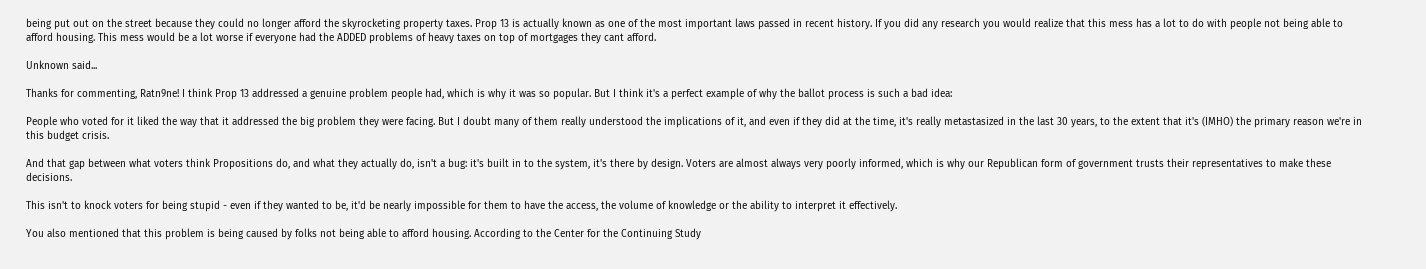being put out on the street because they could no longer afford the skyrocketing property taxes. Prop 13 is actually known as one of the most important laws passed in recent history. If you did any research you would realize that this mess has a lot to do with people not being able to afford housing. This mess would be a lot worse if everyone had the ADDED problems of heavy taxes on top of mortgages they cant afford.

Unknown said...

Thanks for commenting, Ratn9ne! I think Prop 13 addressed a genuine problem people had, which is why it was so popular. But I think it's a perfect example of why the ballot process is such a bad idea:

People who voted for it liked the way that it addressed the big problem they were facing. But I doubt many of them really understood the implications of it, and even if they did at the time, it's really metastasized in the last 30 years, to the extent that it's (IMHO) the primary reason we're in this budget crisis.

And that gap between what voters think Propositions do, and what they actually do, isn't a bug: it's built in to the system, it's there by design. Voters are almost always very poorly informed, which is why our Republican form of government trusts their representatives to make these decisions.

This isn't to knock voters for being stupid - even if they wanted to be, it'd be nearly impossible for them to have the access, the volume of knowledge or the ability to interpret it effectively.

You also mentioned that this problem is being caused by folks not being able to afford housing. According to the Center for the Continuing Study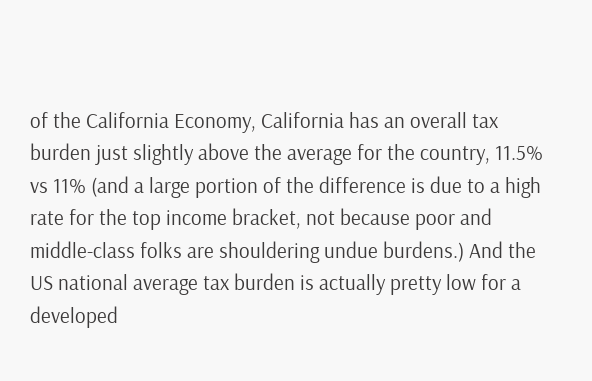of the California Economy, California has an overall tax burden just slightly above the average for the country, 11.5% vs 11% (and a large portion of the difference is due to a high rate for the top income bracket, not because poor and middle-class folks are shouldering undue burdens.) And the US national average tax burden is actually pretty low for a developed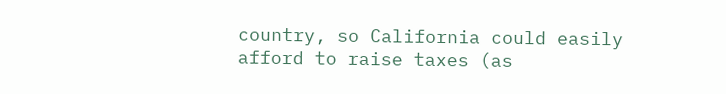country, so California could easily afford to raise taxes (as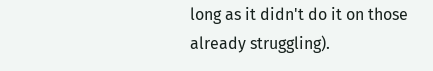long as it didn't do it on those already struggling).